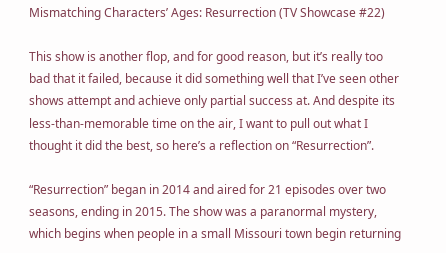Mismatching Characters’ Ages: Resurrection (TV Showcase #22)

This show is another flop, and for good reason, but it’s really too bad that it failed, because it did something well that I’ve seen other shows attempt and achieve only partial success at. And despite its less-than-memorable time on the air, I want to pull out what I thought it did the best, so here’s a reflection on “Resurrection”.

“Resurrection” began in 2014 and aired for 21 episodes over two seasons, ending in 2015. The show was a paranormal mystery, which begins when people in a small Missouri town begin returning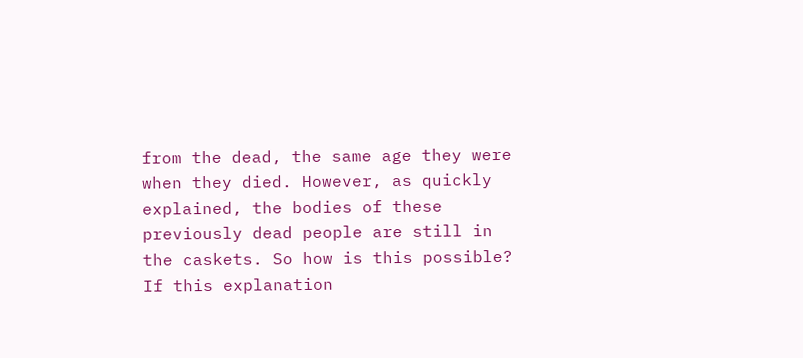from the dead, the same age they were when they died. However, as quickly explained, the bodies of these previously dead people are still in the caskets. So how is this possible? If this explanation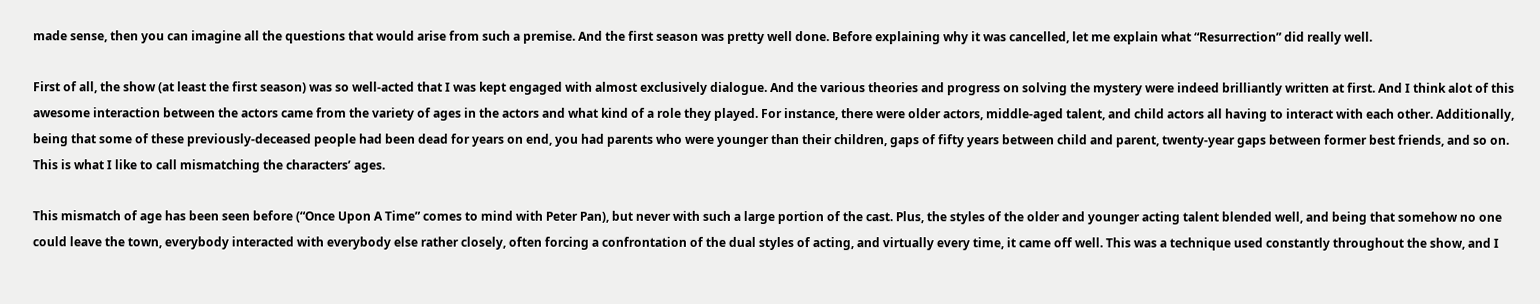made sense, then you can imagine all the questions that would arise from such a premise. And the first season was pretty well done. Before explaining why it was cancelled, let me explain what “Resurrection” did really well.

First of all, the show (at least the first season) was so well-acted that I was kept engaged with almost exclusively dialogue. And the various theories and progress on solving the mystery were indeed brilliantly written at first. And I think alot of this awesome interaction between the actors came from the variety of ages in the actors and what kind of a role they played. For instance, there were older actors, middle-aged talent, and child actors all having to interact with each other. Additionally, being that some of these previously-deceased people had been dead for years on end, you had parents who were younger than their children, gaps of fifty years between child and parent, twenty-year gaps between former best friends, and so on. This is what I like to call mismatching the characters’ ages.

This mismatch of age has been seen before (“Once Upon A Time” comes to mind with Peter Pan), but never with such a large portion of the cast. Plus, the styles of the older and younger acting talent blended well, and being that somehow no one could leave the town, everybody interacted with everybody else rather closely, often forcing a confrontation of the dual styles of acting, and virtually every time, it came off well. This was a technique used constantly throughout the show, and I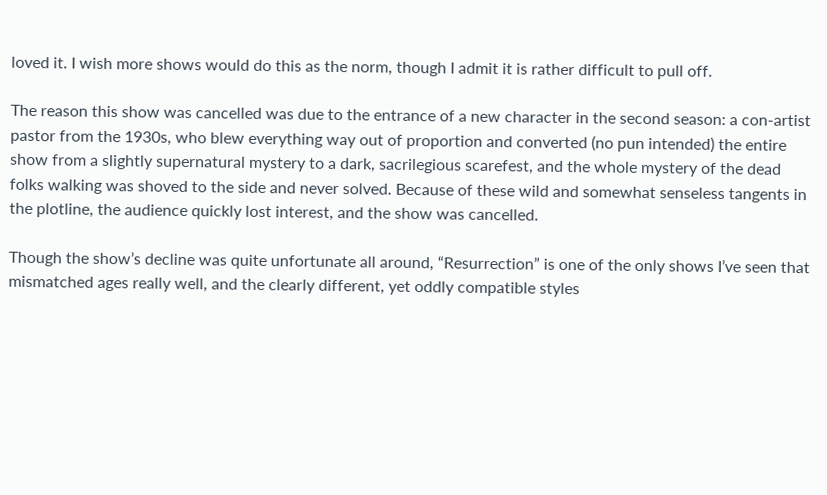loved it. I wish more shows would do this as the norm, though I admit it is rather difficult to pull off.

The reason this show was cancelled was due to the entrance of a new character in the second season: a con-artist pastor from the 1930s, who blew everything way out of proportion and converted (no pun intended) the entire show from a slightly supernatural mystery to a dark, sacrilegious scarefest, and the whole mystery of the dead folks walking was shoved to the side and never solved. Because of these wild and somewhat senseless tangents in the plotline, the audience quickly lost interest, and the show was cancelled.

Though the show’s decline was quite unfortunate all around, “Resurrection” is one of the only shows I’ve seen that mismatched ages really well, and the clearly different, yet oddly compatible styles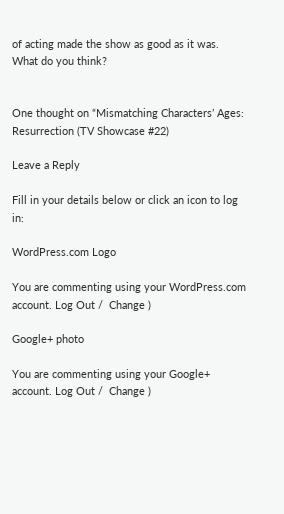of acting made the show as good as it was. What do you think?


One thought on “Mismatching Characters’ Ages: Resurrection (TV Showcase #22)

Leave a Reply

Fill in your details below or click an icon to log in:

WordPress.com Logo

You are commenting using your WordPress.com account. Log Out /  Change )

Google+ photo

You are commenting using your Google+ account. Log Out /  Change )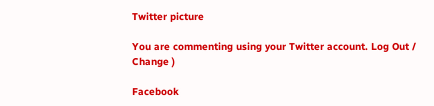Twitter picture

You are commenting using your Twitter account. Log Out /  Change )

Facebook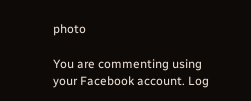photo

You are commenting using your Facebook account. Log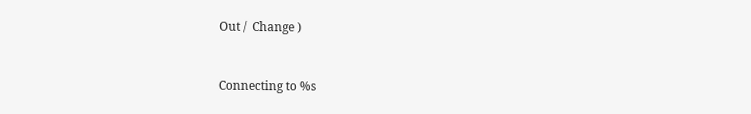Out /  Change )


Connecting to %s